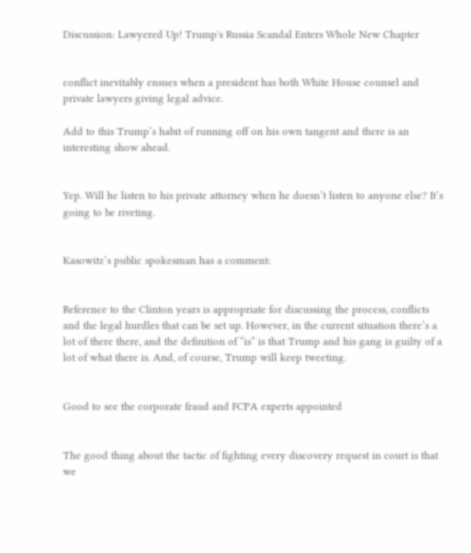Discussion: Lawyered Up! Trump's Russia Scandal Enters Whole New Chapter


conflict inevitably ensues when a president has both White House counsel and private lawyers giving legal advice.

Add to this Trump’s habit of running off on his own tangent and there is an interesting show ahead.


Yep. Will he listen to his private attorney when he doesn’t listen to anyone else? It’s going to be riveting.


Kasowitz’s public spokesman has a comment:


Reference to the Clinton years is appropriate for discussing the process, conflicts and the legal hurdles that can be set up. However, in the current situation there’s a lot of there there, and the definition of “is” is that Trump and his gang is guilty of a lot of what there is. And, of course, Trump will keep tweeting.


Good to see the corporate fraud and FCPA experts appointed


The good thing about the tactic of fighting every discovery request in court is that we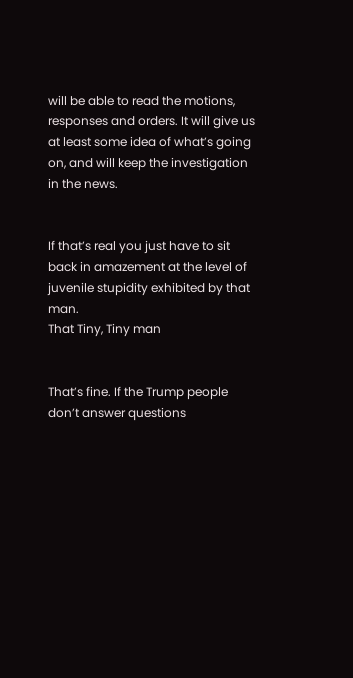will be able to read the motions, responses and orders. It will give us at least some idea of what’s going on, and will keep the investigation in the news.


If that’s real you just have to sit back in amazement at the level of juvenile stupidity exhibited by that man.
That Tiny, Tiny man


That’s fine. If the Trump people don’t answer questions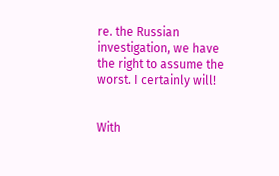re. the Russian investigation, we have the right to assume the worst. I certainly will!


With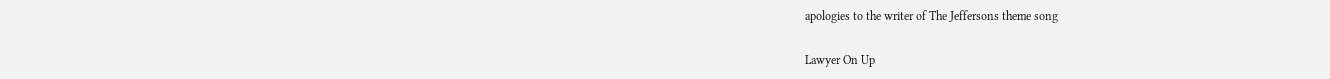apologies to the writer of The Jeffersons theme song

Lawyer On Up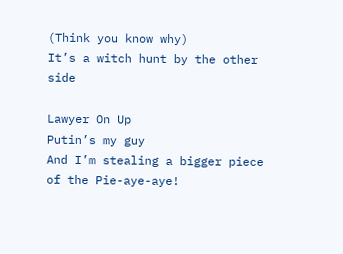(Think you know why)
It’s a witch hunt by the other side

Lawyer On Up
Putin’s my guy
And I’m stealing a bigger piece of the Pie-aye-aye!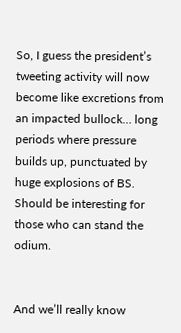So, I guess the president’s tweeting activity will now become like excretions from an impacted bullock… long periods where pressure builds up, punctuated by huge explosions of BS. Should be interesting for those who can stand the odium.


And we’ll really know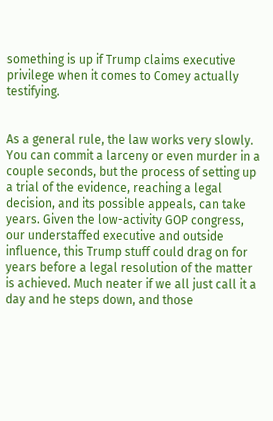something is up if Trump claims executive privilege when it comes to Comey actually testifying.


As a general rule, the law works very slowly. You can commit a larceny or even murder in a couple seconds, but the process of setting up a trial of the evidence, reaching a legal decision, and its possible appeals, can take years. Given the low-activity GOP congress, our understaffed executive and outside influence, this Trump stuff could drag on for years before a legal resolution of the matter is achieved. Much neater if we all just call it a day and he steps down, and those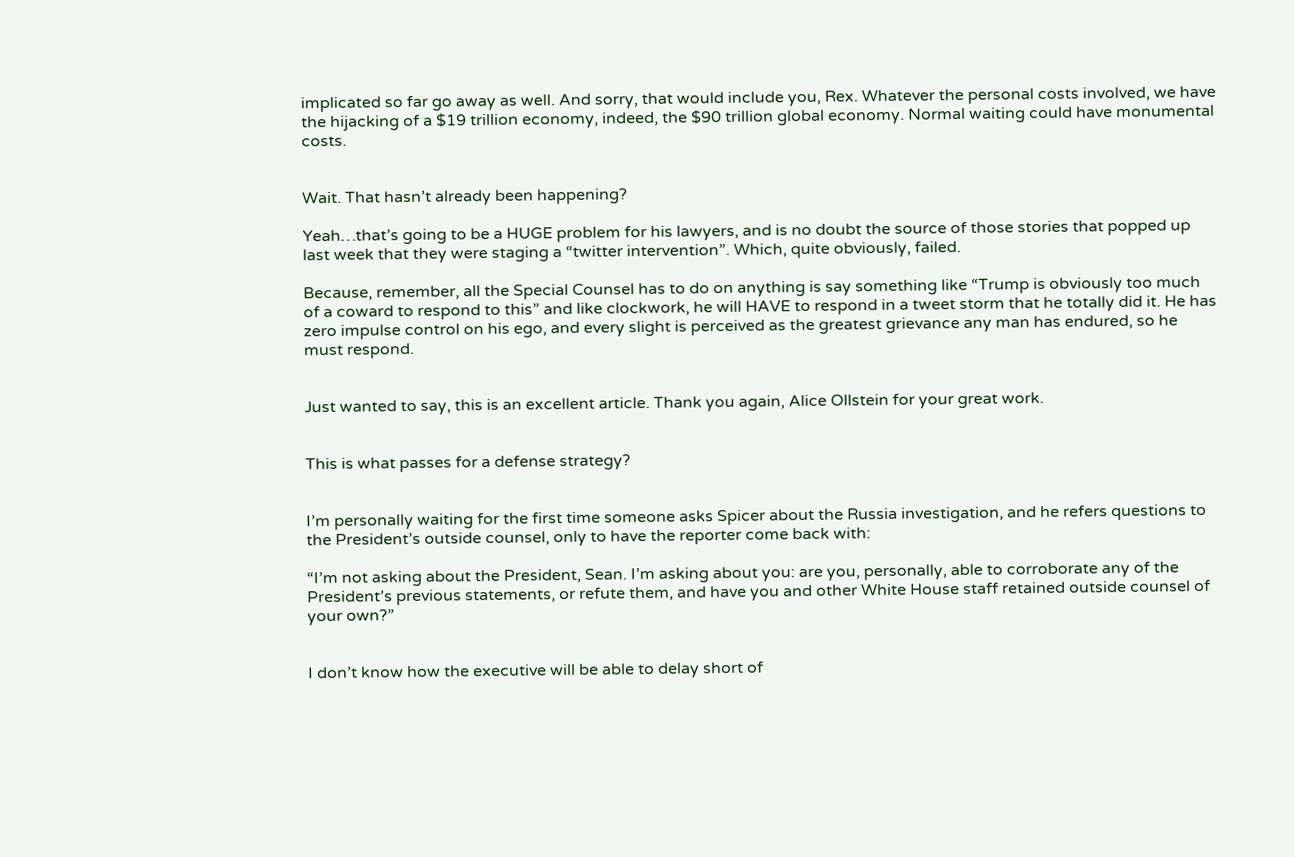implicated so far go away as well. And sorry, that would include you, Rex. Whatever the personal costs involved, we have the hijacking of a $19 trillion economy, indeed, the $90 trillion global economy. Normal waiting could have monumental costs.


Wait. That hasn’t already been happening?

Yeah…that’s going to be a HUGE problem for his lawyers, and is no doubt the source of those stories that popped up last week that they were staging a “twitter intervention”. Which, quite obviously, failed.

Because, remember, all the Special Counsel has to do on anything is say something like “Trump is obviously too much of a coward to respond to this” and like clockwork, he will HAVE to respond in a tweet storm that he totally did it. He has zero impulse control on his ego, and every slight is perceived as the greatest grievance any man has endured, so he must respond.


Just wanted to say, this is an excellent article. Thank you again, Alice Ollstein for your great work.


This is what passes for a defense strategy?


I’m personally waiting for the first time someone asks Spicer about the Russia investigation, and he refers questions to the President’s outside counsel, only to have the reporter come back with:

“I’m not asking about the President, Sean. I’m asking about you: are you, personally, able to corroborate any of the President’s previous statements, or refute them, and have you and other White House staff retained outside counsel of your own?”


I don’t know how the executive will be able to delay short of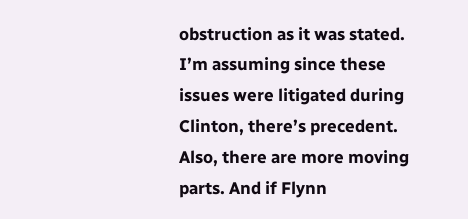obstruction as it was stated. I’m assuming since these issues were litigated during Clinton, there’s precedent. Also, there are more moving parts. And if Flynn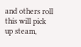and others roll this will pick up steam,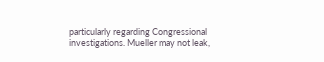particularly regarding Congressional investigations. Mueller may not leak,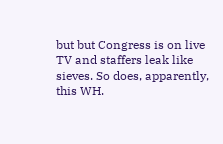but but Congress is on live TV and staffers leak like sieves. So does, apparently, this WH.